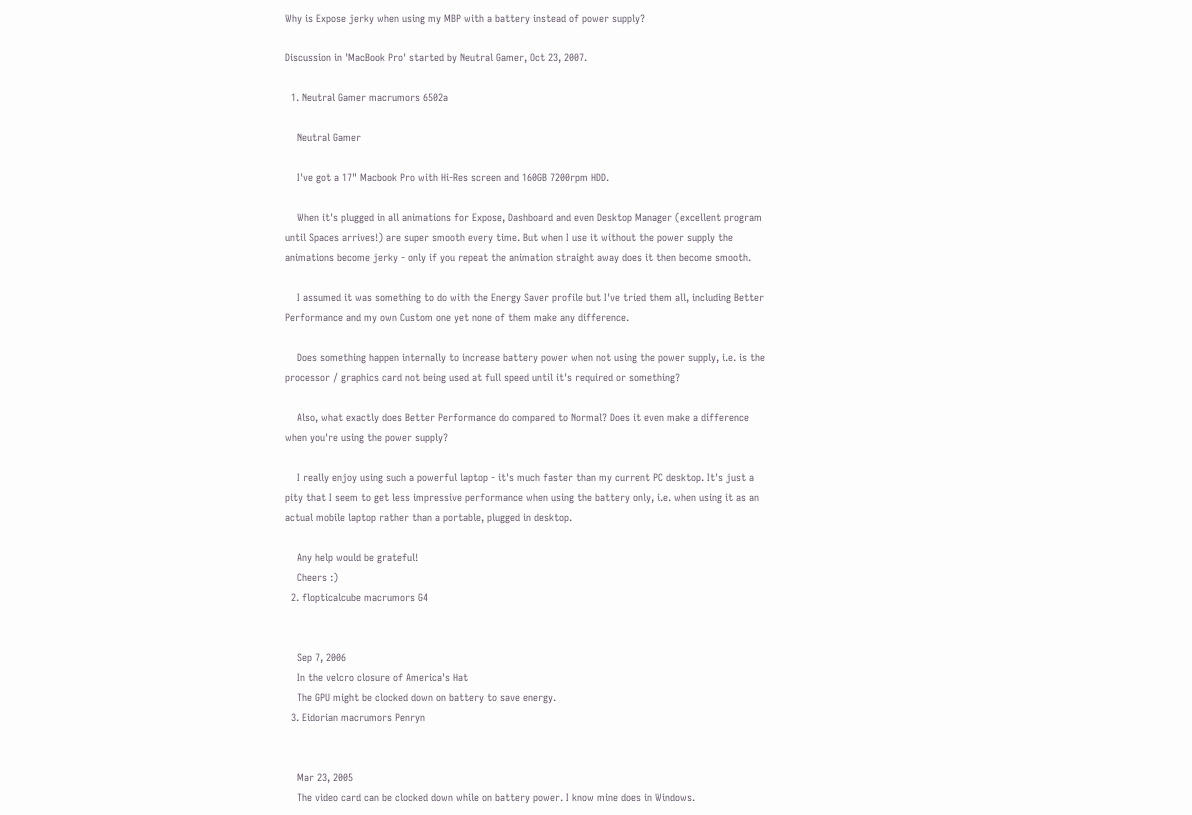Why is Expose jerky when using my MBP with a battery instead of power supply?

Discussion in 'MacBook Pro' started by Neutral Gamer, Oct 23, 2007.

  1. Neutral Gamer macrumors 6502a

    Neutral Gamer

    I've got a 17" Macbook Pro with Hi-Res screen and 160GB 7200rpm HDD.

    When it's plugged in all animations for Expose, Dashboard and even Desktop Manager (excellent program until Spaces arrives!) are super smooth every time. But when I use it without the power supply the animations become jerky - only if you repeat the animation straight away does it then become smooth.

    I assumed it was something to do with the Energy Saver profile but I've tried them all, including Better Performance and my own Custom one yet none of them make any difference.

    Does something happen internally to increase battery power when not using the power supply, i.e. is the processor / graphics card not being used at full speed until it's required or something?

    Also, what exactly does Better Performance do compared to Normal? Does it even make a difference when you're using the power supply?

    I really enjoy using such a powerful laptop - it's much faster than my current PC desktop. It's just a pity that I seem to get less impressive performance when using the battery only, i.e. when using it as an actual mobile laptop rather than a portable, plugged in desktop.

    Any help would be grateful!
    Cheers :)
  2. flopticalcube macrumors G4


    Sep 7, 2006
    In the velcro closure of America's Hat
    The GPU might be clocked down on battery to save energy.
  3. Eidorian macrumors Penryn


    Mar 23, 2005
    The video card can be clocked down while on battery power. I know mine does in Windows.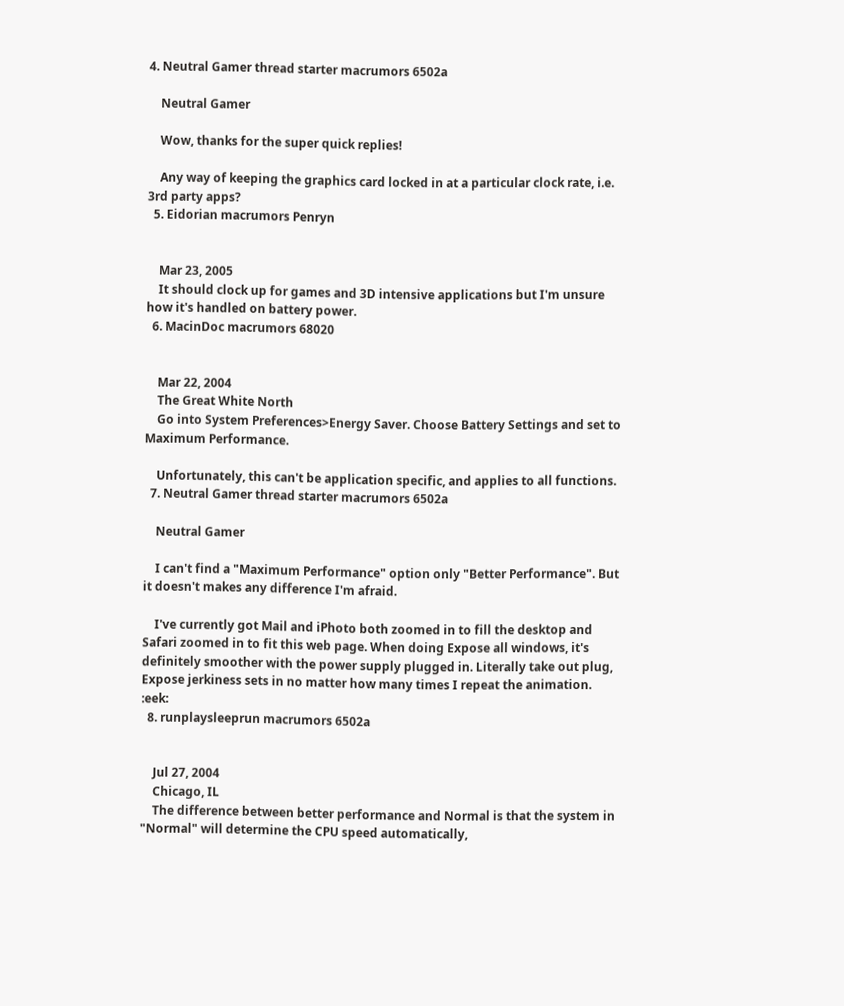4. Neutral Gamer thread starter macrumors 6502a

    Neutral Gamer

    Wow, thanks for the super quick replies!

    Any way of keeping the graphics card locked in at a particular clock rate, i.e. 3rd party apps?
  5. Eidorian macrumors Penryn


    Mar 23, 2005
    It should clock up for games and 3D intensive applications but I'm unsure how it's handled on battery power.
  6. MacinDoc macrumors 68020


    Mar 22, 2004
    The Great White North
    Go into System Preferences>Energy Saver. Choose Battery Settings and set to Maximum Performance.

    Unfortunately, this can't be application specific, and applies to all functions.
  7. Neutral Gamer thread starter macrumors 6502a

    Neutral Gamer

    I can't find a "Maximum Performance" option only "Better Performance". But it doesn't makes any difference I'm afraid.

    I've currently got Mail and iPhoto both zoomed in to fill the desktop and Safari zoomed in to fit this web page. When doing Expose all windows, it's definitely smoother with the power supply plugged in. Literally take out plug, Expose jerkiness sets in no matter how many times I repeat the animation. :eek:
  8. runplaysleeprun macrumors 6502a


    Jul 27, 2004
    Chicago, IL
    The difference between better performance and Normal is that the system in "Normal" will determine the CPU speed automatically,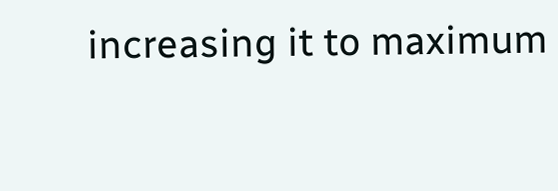increasing it to maximum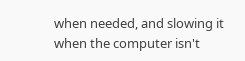when needed, and slowing it when the computer isn't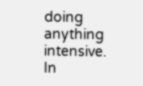doing anything intensive. In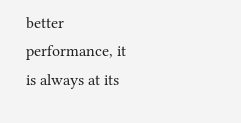better performance, it is always at its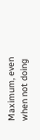Maximum, even when not doing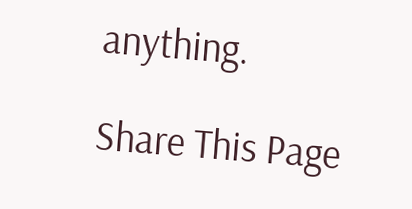anything.

Share This Page